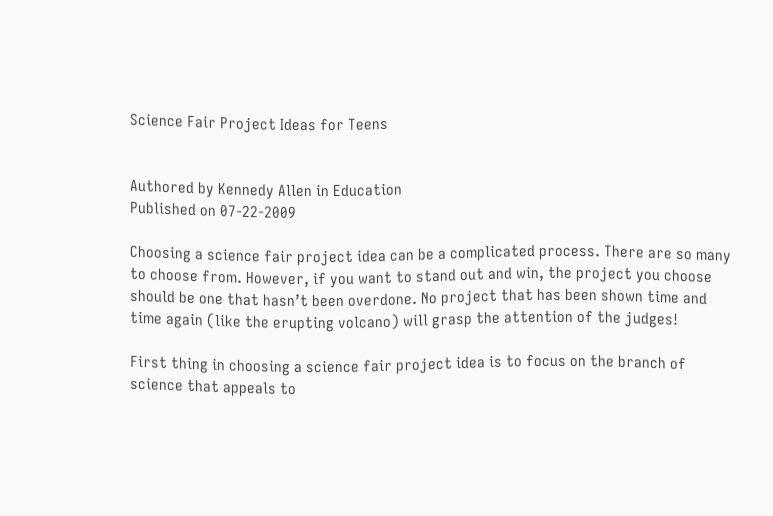Science Fair Project Ideas for Teens


Authored by Kennedy Allen in Education
Published on 07-22-2009

Choosing a science fair project idea can be a complicated process. There are so many to choose from. However, if you want to stand out and win, the project you choose should be one that hasn’t been overdone. No project that has been shown time and time again (like the erupting volcano) will grasp the attention of the judges!

First thing in choosing a science fair project idea is to focus on the branch of science that appeals to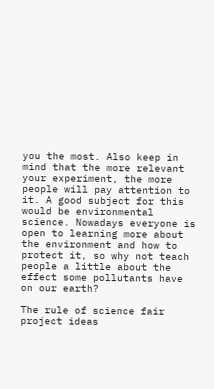you the most. Also keep in mind that the more relevant your experiment, the more people will pay attention to it. A good subject for this would be environmental science. Nowadays everyone is open to learning more about the environment and how to protect it, so why not teach people a little about the effect some pollutants have on our earth?

The rule of science fair project ideas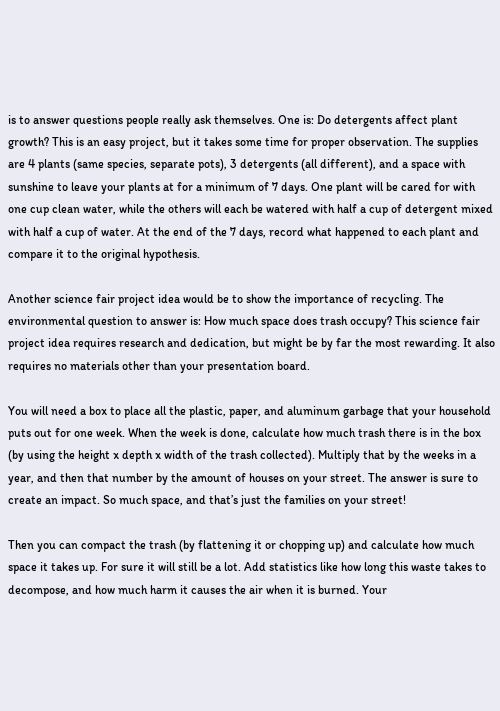is to answer questions people really ask themselves. One is: Do detergents affect plant growth? This is an easy project, but it takes some time for proper observation. The supplies are 4 plants (same species, separate pots), 3 detergents (all different), and a space with sunshine to leave your plants at for a minimum of 7 days. One plant will be cared for with one cup clean water, while the others will each be watered with half a cup of detergent mixed with half a cup of water. At the end of the 7 days, record what happened to each plant and compare it to the original hypothesis.

Another science fair project idea would be to show the importance of recycling. The environmental question to answer is: How much space does trash occupy? This science fair project idea requires research and dedication, but might be by far the most rewarding. It also requires no materials other than your presentation board.

You will need a box to place all the plastic, paper, and aluminum garbage that your household puts out for one week. When the week is done, calculate how much trash there is in the box (by using the height x depth x width of the trash collected). Multiply that by the weeks in a year, and then that number by the amount of houses on your street. The answer is sure to create an impact. So much space, and that’s just the families on your street!

Then you can compact the trash (by flattening it or chopping up) and calculate how much space it takes up. For sure it will still be a lot. Add statistics like how long this waste takes to decompose, and how much harm it causes the air when it is burned. Your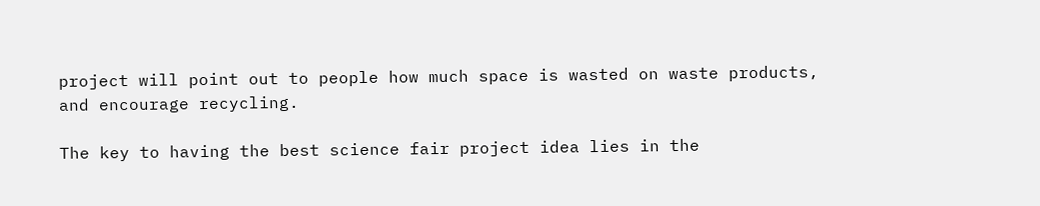project will point out to people how much space is wasted on waste products, and encourage recycling.

The key to having the best science fair project idea lies in the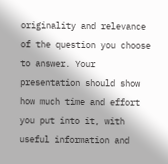originality and relevance of the question you choose to answer. Your presentation should show how much time and effort you put into it, with useful information and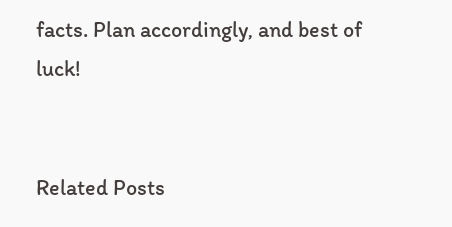facts. Plan accordingly, and best of luck!


Related Posts